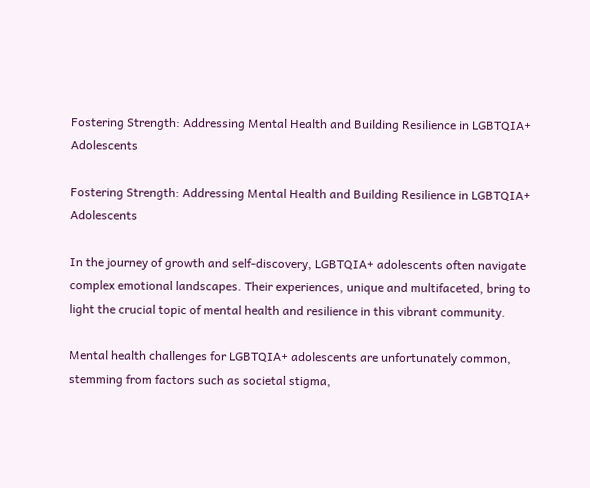Fostering Strength: Addressing Mental Health and Building Resilience in LGBTQIA+ Adolescents

Fostering Strength: Addressing Mental Health and Building Resilience in LGBTQIA+ Adolescents

In the journey of growth and self-discovery, LGBTQIA+ adolescents often navigate complex emotional landscapes. Their experiences, unique and multifaceted, bring to light the crucial topic of mental health and resilience in this vibrant community.

Mental health challenges for LGBTQIA+ adolescents are unfortunately common, stemming from factors such as societal stigma,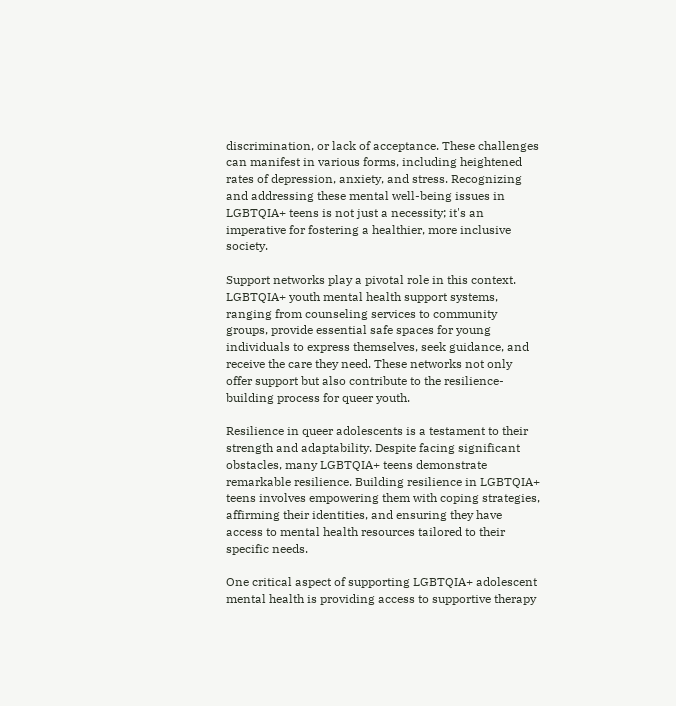discrimination, or lack of acceptance. These challenges can manifest in various forms, including heightened rates of depression, anxiety, and stress. Recognizing and addressing these mental well-being issues in LGBTQIA+ teens is not just a necessity; it's an imperative for fostering a healthier, more inclusive society.

Support networks play a pivotal role in this context. LGBTQIA+ youth mental health support systems, ranging from counseling services to community groups, provide essential safe spaces for young individuals to express themselves, seek guidance, and receive the care they need. These networks not only offer support but also contribute to the resilience-building process for queer youth.

Resilience in queer adolescents is a testament to their strength and adaptability. Despite facing significant obstacles, many LGBTQIA+ teens demonstrate remarkable resilience. Building resilience in LGBTQIA+ teens involves empowering them with coping strategies, affirming their identities, and ensuring they have access to mental health resources tailored to their specific needs.

One critical aspect of supporting LGBTQIA+ adolescent mental health is providing access to supportive therapy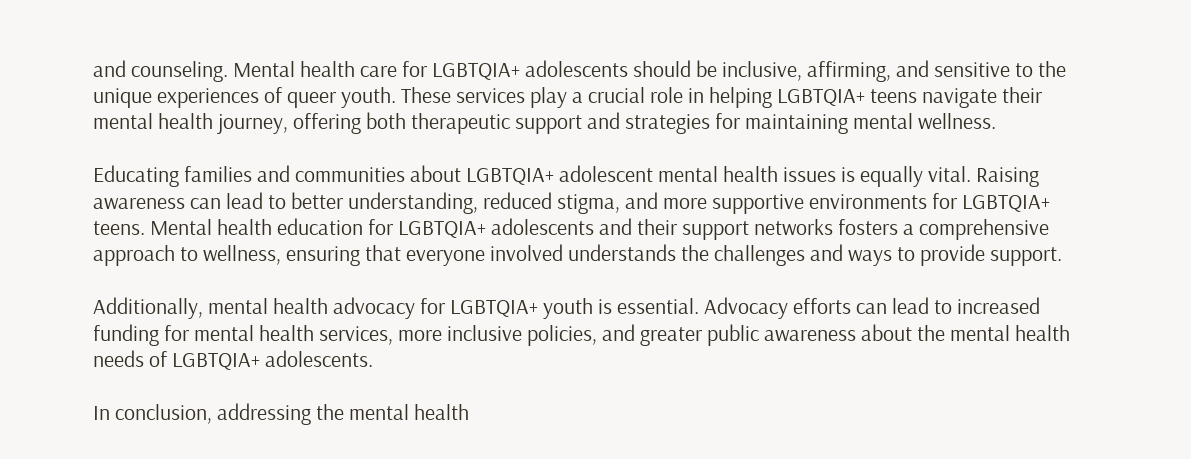and counseling. Mental health care for LGBTQIA+ adolescents should be inclusive, affirming, and sensitive to the unique experiences of queer youth. These services play a crucial role in helping LGBTQIA+ teens navigate their mental health journey, offering both therapeutic support and strategies for maintaining mental wellness.

Educating families and communities about LGBTQIA+ adolescent mental health issues is equally vital. Raising awareness can lead to better understanding, reduced stigma, and more supportive environments for LGBTQIA+ teens. Mental health education for LGBTQIA+ adolescents and their support networks fosters a comprehensive approach to wellness, ensuring that everyone involved understands the challenges and ways to provide support.

Additionally, mental health advocacy for LGBTQIA+ youth is essential. Advocacy efforts can lead to increased funding for mental health services, more inclusive policies, and greater public awareness about the mental health needs of LGBTQIA+ adolescents.

In conclusion, addressing the mental health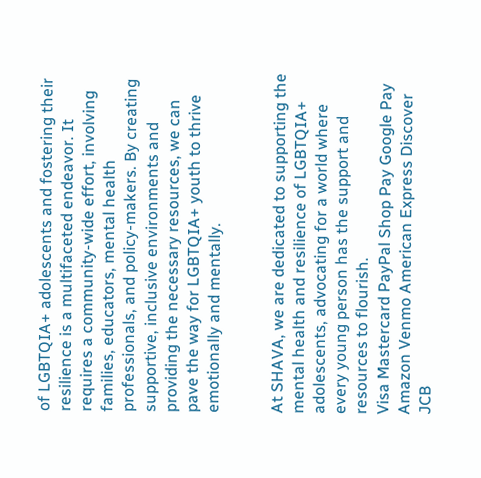of LGBTQIA+ adolescents and fostering their resilience is a multifaceted endeavor. It requires a community-wide effort, involving families, educators, mental health professionals, and policy-makers. By creating supportive, inclusive environments and providing the necessary resources, we can pave the way for LGBTQIA+ youth to thrive emotionally and mentally.


At SHAVA, we are dedicated to supporting the mental health and resilience of LGBTQIA+ adolescents, advocating for a world where every young person has the support and resources to flourish.
Visa Mastercard PayPal Shop Pay Google Pay Amazon Venmo American Express Discover JCB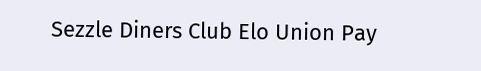Sezzle Diners Club Elo Union Pay